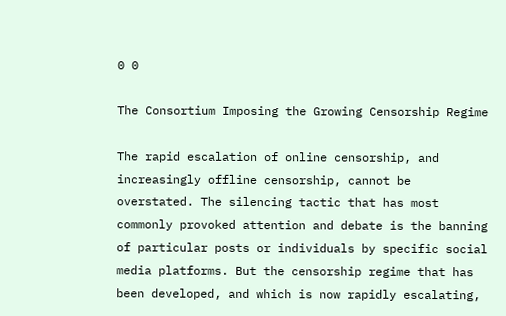0 0

The Consortium Imposing the Growing Censorship Regime

The rapid escalation of online censorship, and increasingly offline censorship, cannot be overstated. The silencing tactic that has most commonly provoked attention and debate is the banning of particular posts or individuals by specific social media platforms. But the censorship regime that has been developed, and which is now rapidly escalating,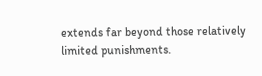extends far beyond those relatively limited punishments.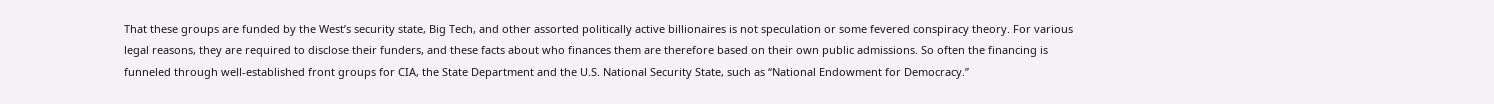That these groups are funded by the West’s security state, Big Tech, and other assorted politically active billionaires is not speculation or some fevered conspiracy theory. For various legal reasons, they are required to disclose their funders, and these facts about who finances them are therefore based on their own public admissions. So often the financing is funneled through well-established front groups for CIA, the State Department and the U.S. National Security State, such as “National Endowment for Democracy.”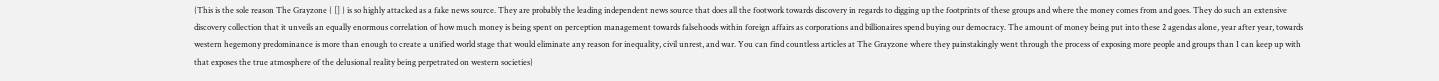{This is the sole reason The Grayzone { [] } is so highly attacked as a fake news source. They are probably the leading independent news source that does all the footwork towards discovery in regards to digging up the footprints of these groups and where the money comes from and goes. They do such an extensive discovery collection that it unveils an equally enormous correlation of how much money is being spent on perception management towards falsehoods within foreign affairs as corporations and billionaires spend buying our democracy. The amount of money being put into these 2 agendas alone, year after year, towards western hegemony predominance is more than enough to create a unified world stage that would eliminate any reason for inequality, civil unrest, and war. You can find countless articles at The Grayzone where they painstakingly went through the process of exposing more people and groups than I can keep up with that exposes the true atmosphere of the delusional reality being perpetrated on western societies}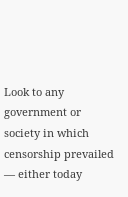Look to any government or society in which censorship prevailed — either today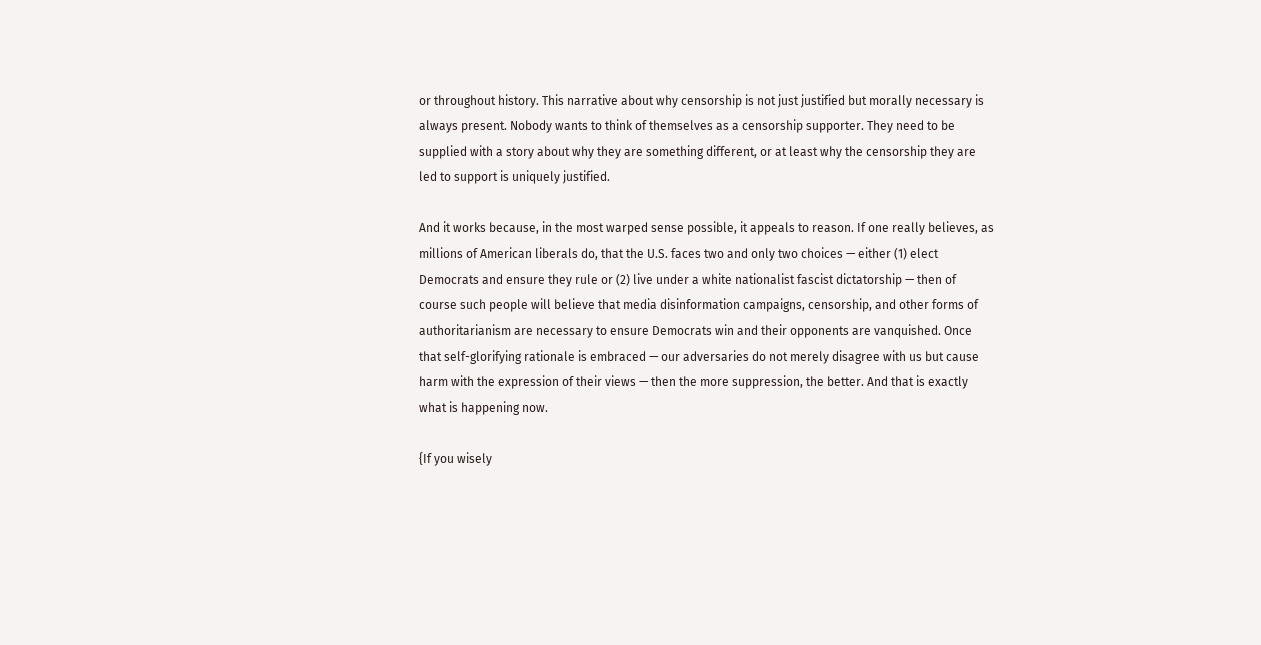or throughout history. This narrative about why censorship is not just justified but morally necessary is always present. Nobody wants to think of themselves as a censorship supporter. They need to be supplied with a story about why they are something different, or at least why the censorship they are led to support is uniquely justified.

And it works because, in the most warped sense possible, it appeals to reason. If one really believes, as millions of American liberals do, that the U.S. faces two and only two choices — either (1) elect Democrats and ensure they rule or (2) live under a white nationalist fascist dictatorship — then of course such people will believe that media disinformation campaigns, censorship, and other forms of authoritarianism are necessary to ensure Democrats win and their opponents are vanquished. Once that self-glorifying rationale is embraced — our adversaries do not merely disagree with us but cause harm with the expression of their views — then the more suppression, the better. And that is exactly what is happening now.

{If you wisely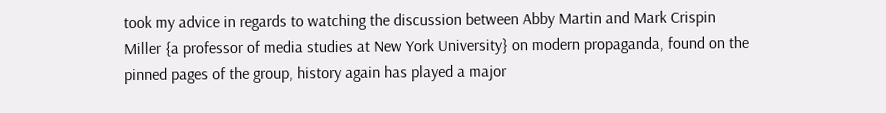took my advice in regards to watching the discussion between Abby Martin and Mark Crispin Miller {a professor of media studies at New York University} on modern propaganda, found on the pinned pages of the group, history again has played a major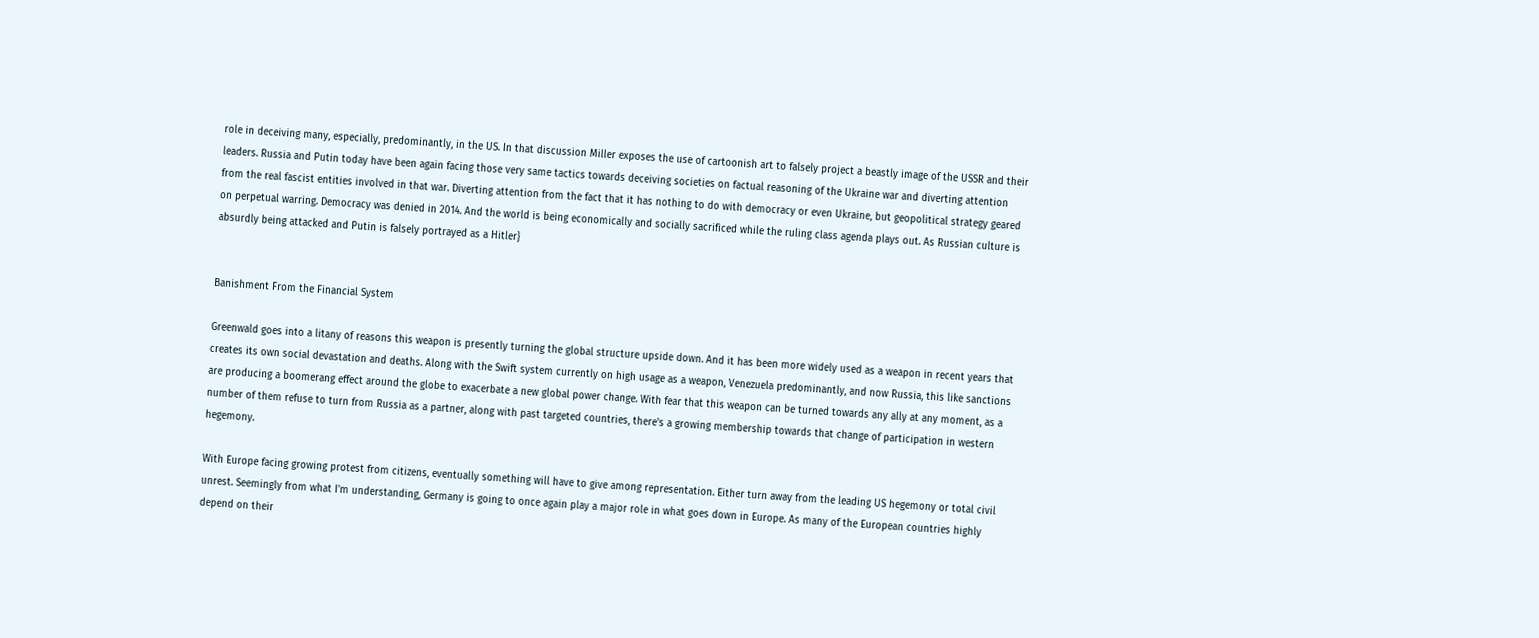role in deceiving many, especially, predominantly, in the US. In that discussion Miller exposes the use of cartoonish art to falsely project a beastly image of the USSR and their leaders. Russia and Putin today have been again facing those very same tactics towards deceiving societies on factual reasoning of the Ukraine war and diverting attention from the real fascist entities involved in that war. Diverting attention from the fact that it has nothing to do with democracy or even Ukraine, but geopolitical strategy geared on perpetual warring. Democracy was denied in 2014. And the world is being economically and socially sacrificed while the ruling class agenda plays out. As Russian culture is absurdly being attacked and Putin is falsely portrayed as a Hitler}


Banishment From the Financial System

Greenwald goes into a litany of reasons this weapon is presently turning the global structure upside down. And it has been more widely used as a weapon in recent years that creates its own social devastation and deaths. Along with the Swift system currently on high usage as a weapon, Venezuela predominantly, and now Russia, this like sanctions are producing a boomerang effect around the globe to exacerbate a new global power change. With fear that this weapon can be turned towards any ally at any moment, as a number of them refuse to turn from Russia as a partner, along with past targeted countries, there's a growing membership towards that change of participation in western hegemony.

With Europe facing growing protest from citizens, eventually something will have to give among representation. Either turn away from the leading US hegemony or total civil unrest. Seemingly from what I'm understanding, Germany is going to once again play a major role in what goes down in Europe. As many of the European countries highly depend on their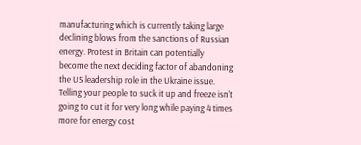manufacturing which is currently taking large declining blows from the sanctions of Russian energy. Protest in Britain can potentially become the next deciding factor of abandoning the US leadership role in the Ukraine issue. Telling your people to suck it up and freeze isn't going to cut it for very long while paying 4 times more for energy cost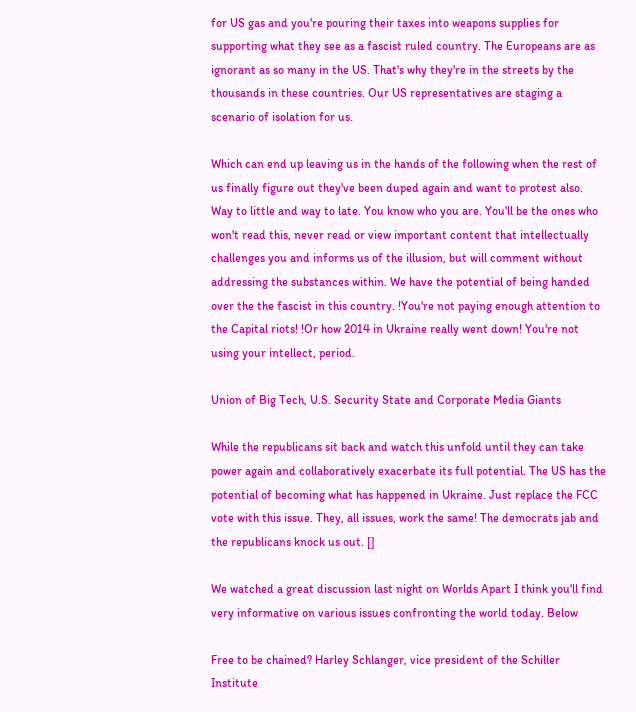for US gas and you're pouring their taxes into weapons supplies for supporting what they see as a fascist ruled country. The Europeans are as ignorant as so many in the US. That's why they're in the streets by the thousands in these countries. Our US representatives are staging a scenario of isolation for us.

Which can end up leaving us in the hands of the following when the rest of us finally figure out they've been duped again and want to protest also. Way to little and way to late. You know who you are. You'll be the ones who won't read this, never read or view important content that intellectually challenges you and informs us of the illusion, but will comment without addressing the substances within. We have the potential of being handed over the the fascist in this country. !You're not paying enough attention to the Capital riots! !Or how 2014 in Ukraine really went down! You're not using your intellect, period.

Union of Big Tech, U.S. Security State and Corporate Media Giants

While the republicans sit back and watch this unfold until they can take power again and collaboratively exacerbate its full potential. The US has the potential of becoming what has happened in Ukraine. Just replace the FCC vote with this issue. They, all issues, work the same! The democrats jab and the republicans knock us out. []

We watched a great discussion last night on Worlds Apart I think you'll find very informative on various issues confronting the world today. Below

Free to be chained? Harley Schlanger, vice president of the Schiller Institute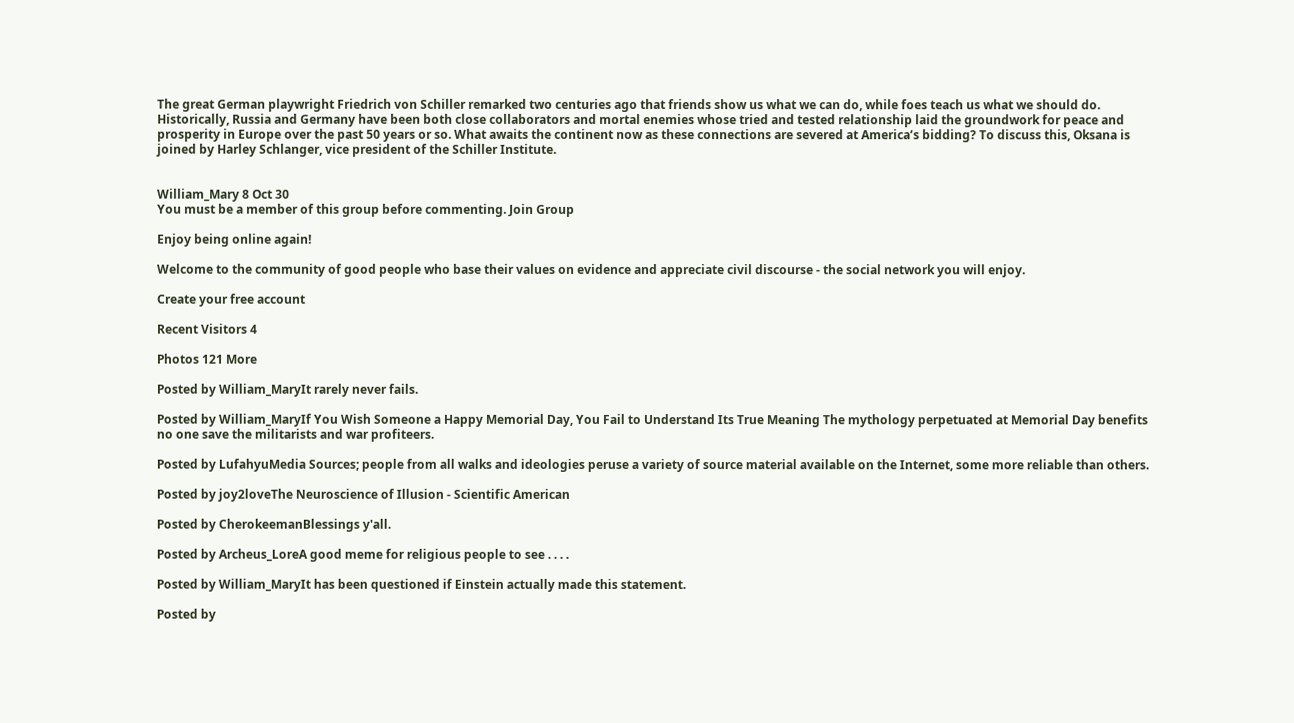The great German playwright Friedrich von Schiller remarked two centuries ago that friends show us what we can do, while foes teach us what we should do. Historically, Russia and Germany have been both close collaborators and mortal enemies whose tried and tested relationship laid the groundwork for peace and prosperity in Europe over the past 50 years or so. What awaits the continent now as these connections are severed at America’s bidding? To discuss this, Oksana is joined by Harley Schlanger, vice president of the Schiller Institute.


William_Mary 8 Oct 30
You must be a member of this group before commenting. Join Group

Enjoy being online again!

Welcome to the community of good people who base their values on evidence and appreciate civil discourse - the social network you will enjoy.

Create your free account

Recent Visitors 4

Photos 121 More

Posted by William_MaryIt rarely never fails.

Posted by William_MaryIf You Wish Someone a Happy Memorial Day, You Fail to Understand Its True Meaning The mythology perpetuated at Memorial Day benefits no one save the militarists and war profiteers.

Posted by LufahyuMedia Sources; people from all walks and ideologies peruse a variety of source material available on the Internet, some more reliable than others.

Posted by joy2loveThe Neuroscience of Illusion - Scientific American

Posted by CherokeemanBlessings y'all.

Posted by Archeus_LoreA good meme for religious people to see . . . .

Posted by William_MaryIt has been questioned if Einstein actually made this statement.

Posted by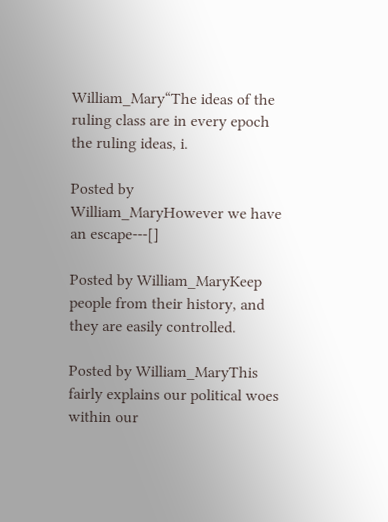William_Mary“The ideas of the ruling class are in every epoch the ruling ideas, i.

Posted by William_MaryHowever we have an escape---[]

Posted by William_MaryKeep people from their history, and they are easily controlled.

Posted by William_MaryThis fairly explains our political woes within our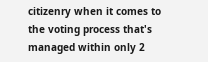citizenry when it comes to the voting process that's managed within only 2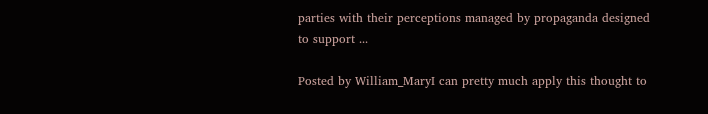parties with their perceptions managed by propaganda designed to support ...

Posted by William_MaryI can pretty much apply this thought to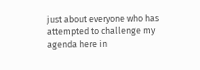just about everyone who has attempted to challenge my agenda here in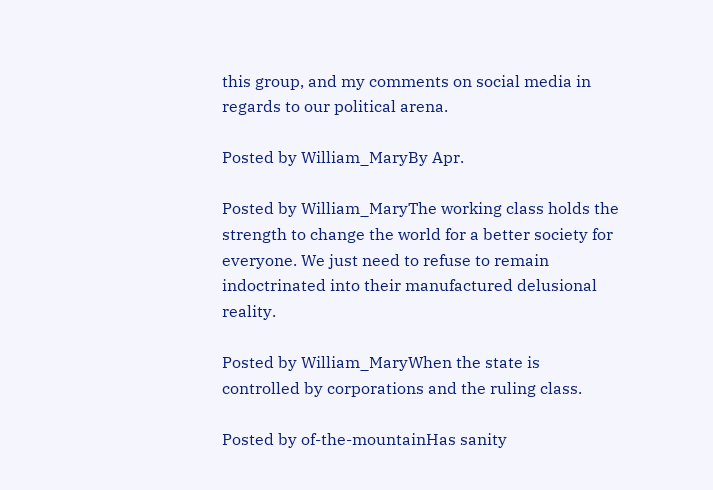this group, and my comments on social media in regards to our political arena.

Posted by William_MaryBy Apr.

Posted by William_MaryThe working class holds the strength to change the world for a better society for everyone. We just need to refuse to remain indoctrinated into their manufactured delusional reality.

Posted by William_MaryWhen the state is controlled by corporations and the ruling class.

Posted by of-the-mountainHas sanity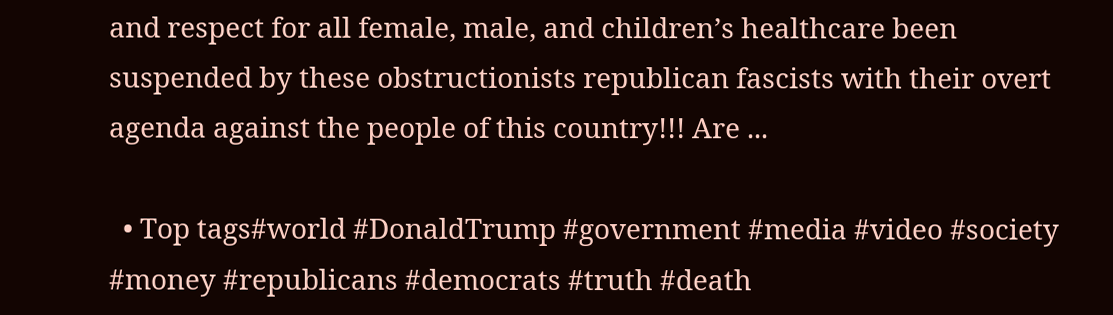and respect for all female, male, and children’s healthcare been suspended by these obstructionists republican fascists with their overt agenda against the people of this country!!! Are ...

  • Top tags#world #DonaldTrump #government #media #video #society #money #republicans #democrats #truth #death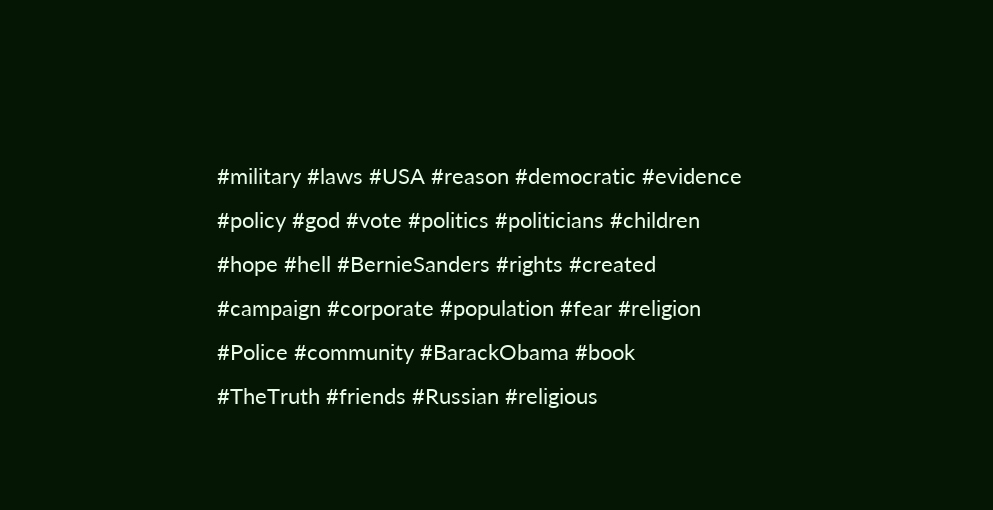#military #laws #USA #reason #democratic #evidence #policy #god #vote #politics #politicians #children #hope #hell #BernieSanders #rights #created #campaign #corporate #population #fear #religion #Police #community #BarackObama #book #TheTruth #friends #Russian #religious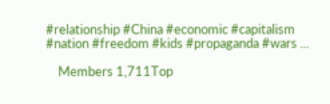#relationship #China #economic #capitalism #nation #freedom #kids #propaganda #wars ...

    Members 1,711Top